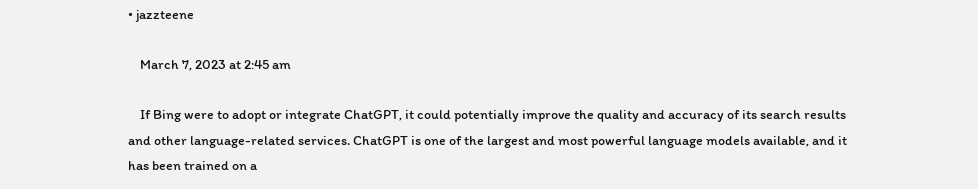• jazzteene

    March 7, 2023 at 2:45 am

    If Bing were to adopt or integrate ChatGPT, it could potentially improve the quality and accuracy of its search results and other language-related services. ChatGPT is one of the largest and most powerful language models available, and it has been trained on a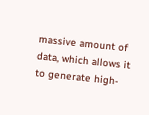massive amount of data, which allows it to generate high-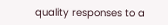quality responses to a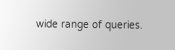wide range of queries.